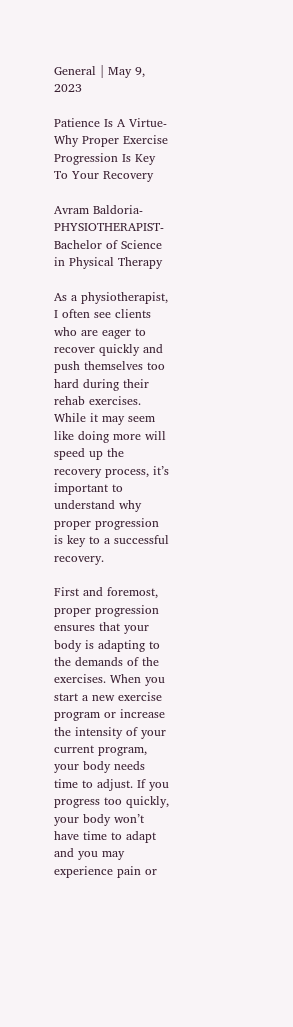General | May 9, 2023

Patience Is A Virtue- Why Proper Exercise Progression Is Key To Your Recovery

Avram Baldoria-PHYSIOTHERAPIST-Bachelor of Science in Physical Therapy

As a physiotherapist, I often see clients who are eager to recover quickly and push themselves too hard during their rehab exercises. While it may seem like doing more will speed up the recovery process, it’s important to understand why proper progression is key to a successful recovery.

First and foremost, proper progression ensures that your body is adapting to the demands of the exercises. When you start a new exercise program or increase the intensity of your current program, your body needs time to adjust. If you progress too quickly, your body won’t have time to adapt and you may experience pain or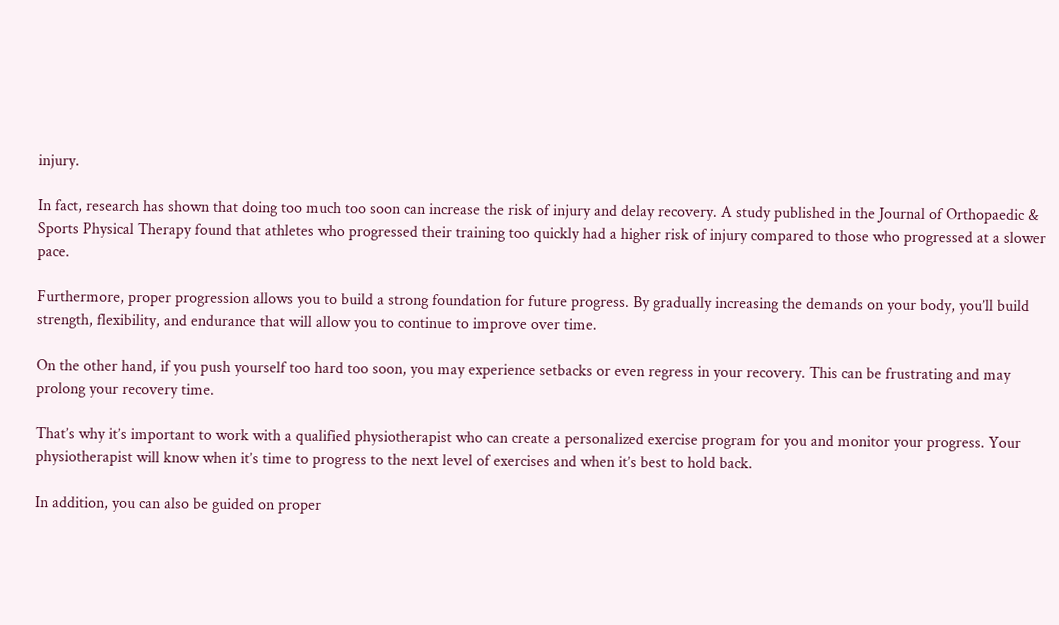injury.

In fact, research has shown that doing too much too soon can increase the risk of injury and delay recovery. A study published in the Journal of Orthopaedic & Sports Physical Therapy found that athletes who progressed their training too quickly had a higher risk of injury compared to those who progressed at a slower pace.

Furthermore, proper progression allows you to build a strong foundation for future progress. By gradually increasing the demands on your body, you’ll build strength, flexibility, and endurance that will allow you to continue to improve over time.

On the other hand, if you push yourself too hard too soon, you may experience setbacks or even regress in your recovery. This can be frustrating and may prolong your recovery time.

That’s why it’s important to work with a qualified physiotherapist who can create a personalized exercise program for you and monitor your progress. Your physiotherapist will know when it’s time to progress to the next level of exercises and when it’s best to hold back.

In addition, you can also be guided on proper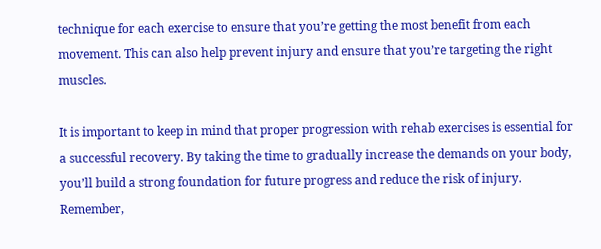technique for each exercise to ensure that you’re getting the most benefit from each movement. This can also help prevent injury and ensure that you’re targeting the right muscles.

It is important to keep in mind that proper progression with rehab exercises is essential for a successful recovery. By taking the time to gradually increase the demands on your body, you’ll build a strong foundation for future progress and reduce the risk of injury. Remember,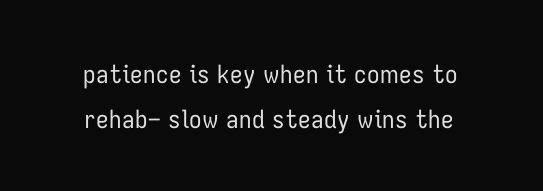patience is key when it comes to rehab– slow and steady wins the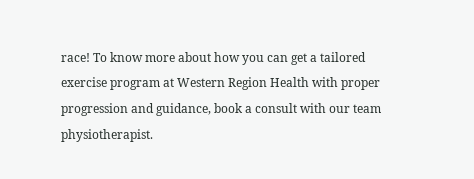race! To know more about how you can get a tailored exercise program at Western Region Health with proper progression and guidance, book a consult with our team physiotherapist.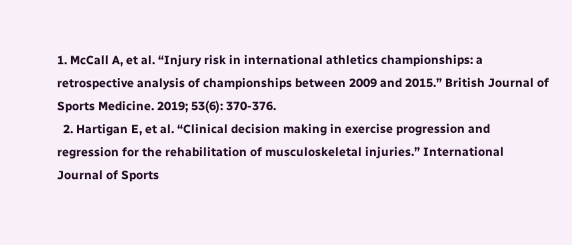1. McCall A, et al. “Injury risk in international athletics championships: a retrospective analysis of championships between 2009 and 2015.” British Journal of Sports Medicine. 2019; 53(6): 370-376.
  2. Hartigan E, et al. “Clinical decision making in exercise progression and regression for the rehabilitation of musculoskeletal injuries.” International Journal of Sports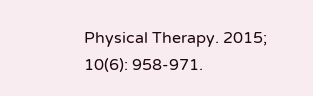Physical Therapy. 2015; 10(6): 958-971.